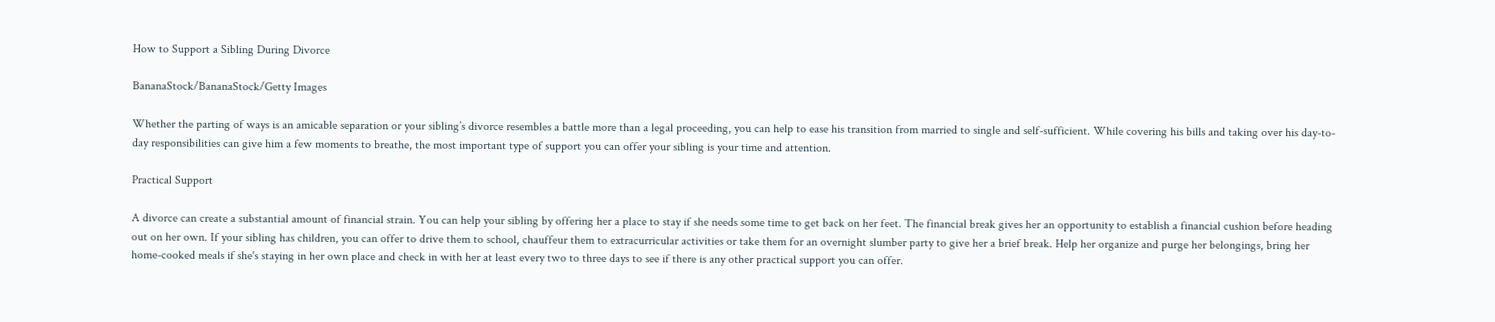How to Support a Sibling During Divorce

BananaStock/BananaStock/Getty Images

Whether the parting of ways is an amicable separation or your sibling’s divorce resembles a battle more than a legal proceeding, you can help to ease his transition from married to single and self-sufficient. While covering his bills and taking over his day-to-day responsibilities can give him a few moments to breathe, the most important type of support you can offer your sibling is your time and attention.

Practical Support

A divorce can create a substantial amount of financial strain. You can help your sibling by offering her a place to stay if she needs some time to get back on her feet. The financial break gives her an opportunity to establish a financial cushion before heading out on her own. If your sibling has children, you can offer to drive them to school, chauffeur them to extracurricular activities or take them for an overnight slumber party to give her a brief break. Help her organize and purge her belongings, bring her home-cooked meals if she's staying in her own place and check in with her at least every two to three days to see if there is any other practical support you can offer.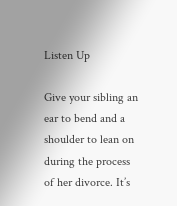Listen Up

Give your sibling an ear to bend and a shoulder to lean on during the process of her divorce. It’s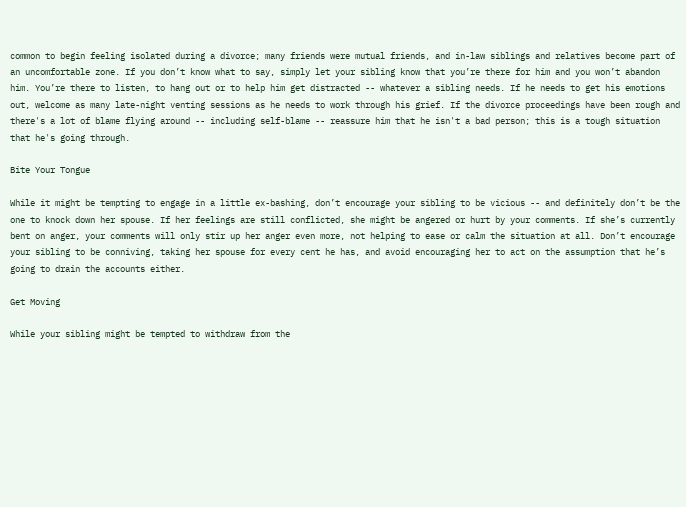common to begin feeling isolated during a divorce; many friends were mutual friends, and in-law siblings and relatives become part of an uncomfortable zone. If you don’t know what to say, simply let your sibling know that you’re there for him and you won’t abandon him. You’re there to listen, to hang out or to help him get distracted -- whatever a sibling needs. If he needs to get his emotions out, welcome as many late-night venting sessions as he needs to work through his grief. If the divorce proceedings have been rough and there's a lot of blame flying around -- including self-blame -- reassure him that he isn't a bad person; this is a tough situation that he's going through.

Bite Your Tongue

While it might be tempting to engage in a little ex-bashing, don’t encourage your sibling to be vicious -- and definitely don’t be the one to knock down her spouse. If her feelings are still conflicted, she might be angered or hurt by your comments. If she’s currently bent on anger, your comments will only stir up her anger even more, not helping to ease or calm the situation at all. Don’t encourage your sibling to be conniving, taking her spouse for every cent he has, and avoid encouraging her to act on the assumption that he’s going to drain the accounts either.

Get Moving

While your sibling might be tempted to withdraw from the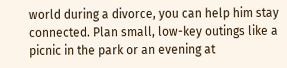world during a divorce, you can help him stay connected. Plan small, low-key outings like a picnic in the park or an evening at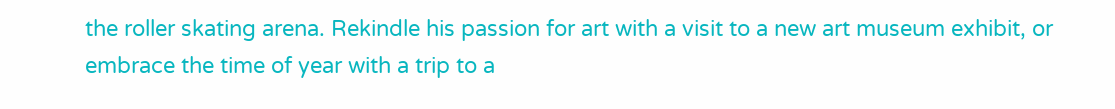the roller skating arena. Rekindle his passion for art with a visit to a new art museum exhibit, or embrace the time of year with a trip to a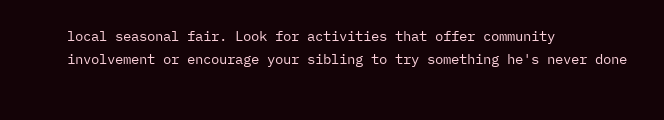local seasonal fair. Look for activities that offer community involvement or encourage your sibling to try something he's never done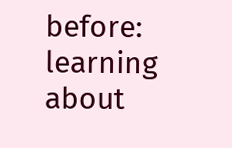before: learning about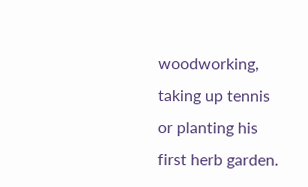woodworking, taking up tennis or planting his first herb garden.